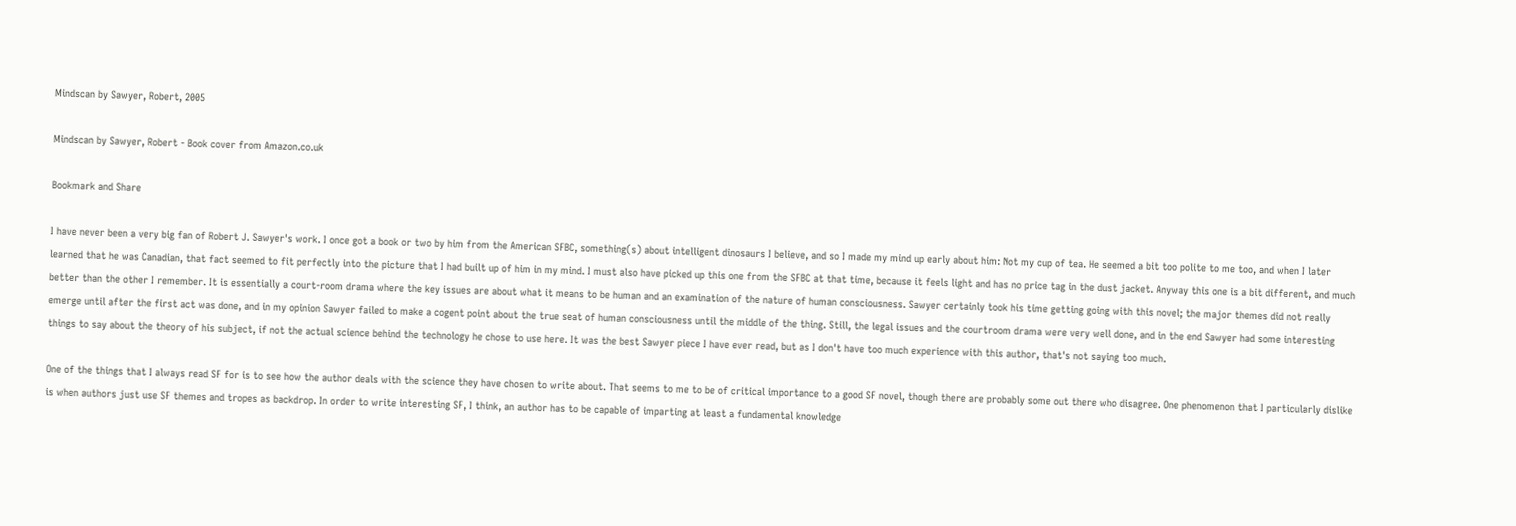Mindscan by Sawyer, Robert, 2005

Mindscan by Sawyer, Robert - Book cover from Amazon.co.uk

Bookmark and Share

I have never been a very big fan of Robert J. Sawyer's work. I once got a book or two by him from the American SFBC, something(s) about intelligent dinosaurs I believe, and so I made my mind up early about him: Not my cup of tea. He seemed a bit too polite to me too, and when I later learned that he was Canadian, that fact seemed to fit perfectly into the picture that I had built up of him in my mind. I must also have picked up this one from the SFBC at that time, because it feels light and has no price tag in the dust jacket. Anyway this one is a bit different, and much better than the other I remember. It is essentially a court-room drama where the key issues are about what it means to be human and an examination of the nature of human consciousness. Sawyer certainly took his time getting going with this novel; the major themes did not really emerge until after the first act was done, and in my opinion Sawyer failed to make a cogent point about the true seat of human consciousness until the middle of the thing. Still, the legal issues and the courtroom drama were very well done, and in the end Sawyer had some interesting things to say about the theory of his subject, if not the actual science behind the technology he chose to use here. It was the best Sawyer piece I have ever read, but as I don't have too much experience with this author, that's not saying too much.

One of the things that I always read SF for is to see how the author deals with the science they have chosen to write about. That seems to me to be of critical importance to a good SF novel, though there are probably some out there who disagree. One phenomenon that I particularly dislike is when authors just use SF themes and tropes as backdrop. In order to write interesting SF, I think, an author has to be capable of imparting at least a fundamental knowledge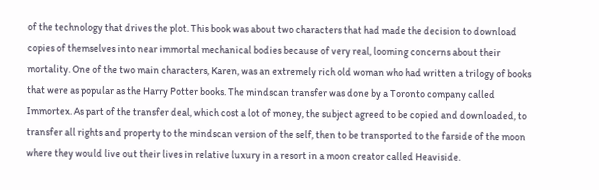of the technology that drives the plot. This book was about two characters that had made the decision to download copies of themselves into near immortal mechanical bodies because of very real, looming concerns about their mortality. One of the two main characters, Karen, was an extremely rich old woman who had written a trilogy of books that were as popular as the Harry Potter books. The mindscan transfer was done by a Toronto company called Immortex. As part of the transfer deal, which cost a lot of money, the subject agreed to be copied and downloaded, to transfer all rights and property to the mindscan version of the self, then to be transported to the farside of the moon where they would live out their lives in relative luxury in a resort in a moon creator called Heaviside.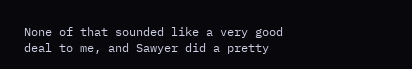None of that sounded like a very good deal to me, and Sawyer did a pretty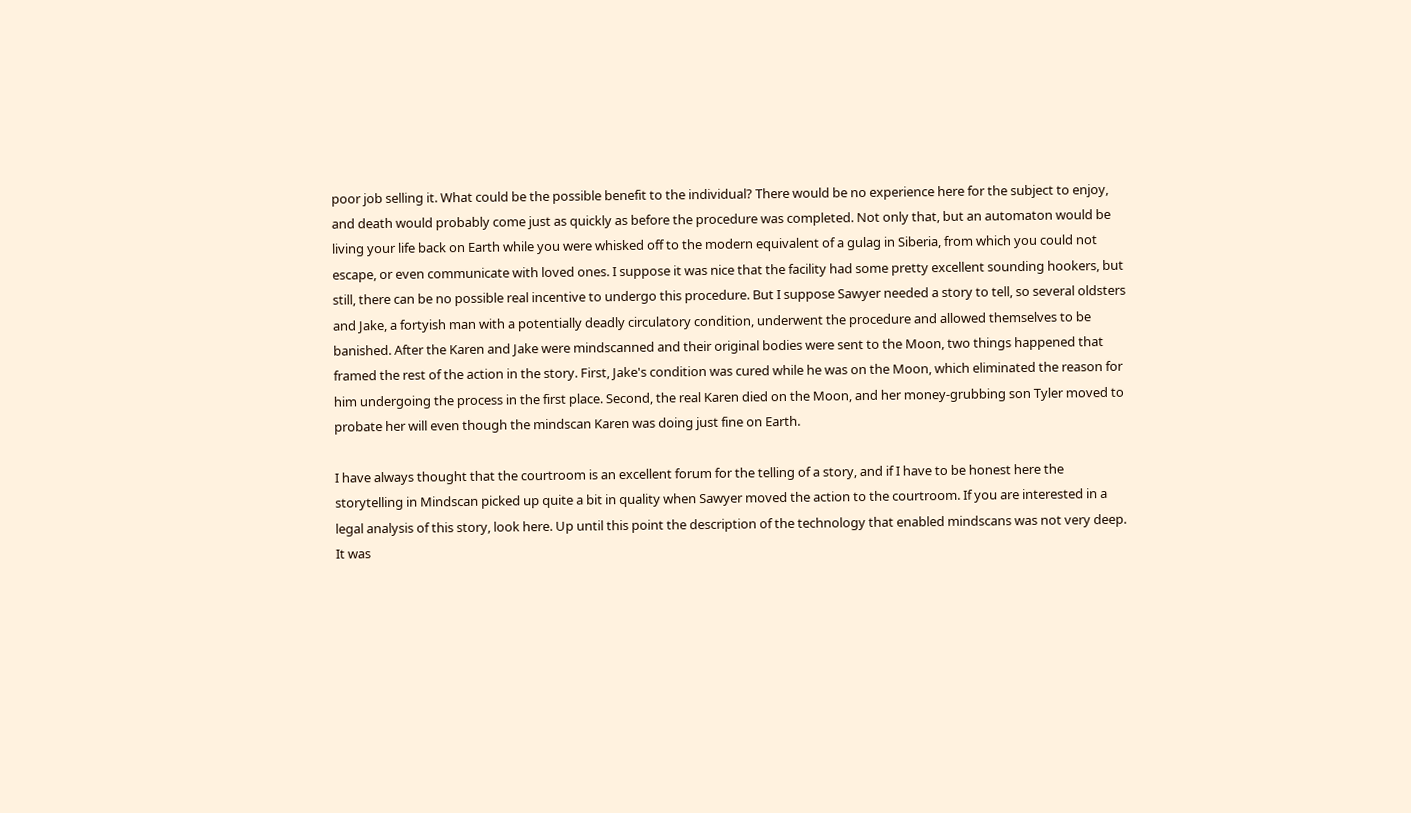poor job selling it. What could be the possible benefit to the individual? There would be no experience here for the subject to enjoy, and death would probably come just as quickly as before the procedure was completed. Not only that, but an automaton would be living your life back on Earth while you were whisked off to the modern equivalent of a gulag in Siberia, from which you could not escape, or even communicate with loved ones. I suppose it was nice that the facility had some pretty excellent sounding hookers, but still, there can be no possible real incentive to undergo this procedure. But I suppose Sawyer needed a story to tell, so several oldsters and Jake, a fortyish man with a potentially deadly circulatory condition, underwent the procedure and allowed themselves to be banished. After the Karen and Jake were mindscanned and their original bodies were sent to the Moon, two things happened that framed the rest of the action in the story. First, Jake's condition was cured while he was on the Moon, which eliminated the reason for him undergoing the process in the first place. Second, the real Karen died on the Moon, and her money-grubbing son Tyler moved to probate her will even though the mindscan Karen was doing just fine on Earth.

I have always thought that the courtroom is an excellent forum for the telling of a story, and if I have to be honest here the storytelling in Mindscan picked up quite a bit in quality when Sawyer moved the action to the courtroom. If you are interested in a legal analysis of this story, look here. Up until this point the description of the technology that enabled mindscans was not very deep. It was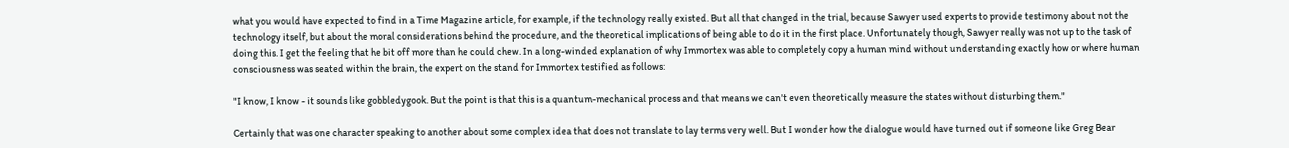what you would have expected to find in a Time Magazine article, for example, if the technology really existed. But all that changed in the trial, because Sawyer used experts to provide testimony about not the technology itself, but about the moral considerations behind the procedure, and the theoretical implications of being able to do it in the first place. Unfortunately though, Sawyer really was not up to the task of doing this. I get the feeling that he bit off more than he could chew. In a long-winded explanation of why Immortex was able to completely copy a human mind without understanding exactly how or where human consciousness was seated within the brain, the expert on the stand for Immortex testified as follows:

"I know, I know - it sounds like gobbledygook. But the point is that this is a quantum-mechanical process and that means we can't even theoretically measure the states without disturbing them."

Certainly that was one character speaking to another about some complex idea that does not translate to lay terms very well. But I wonder how the dialogue would have turned out if someone like Greg Bear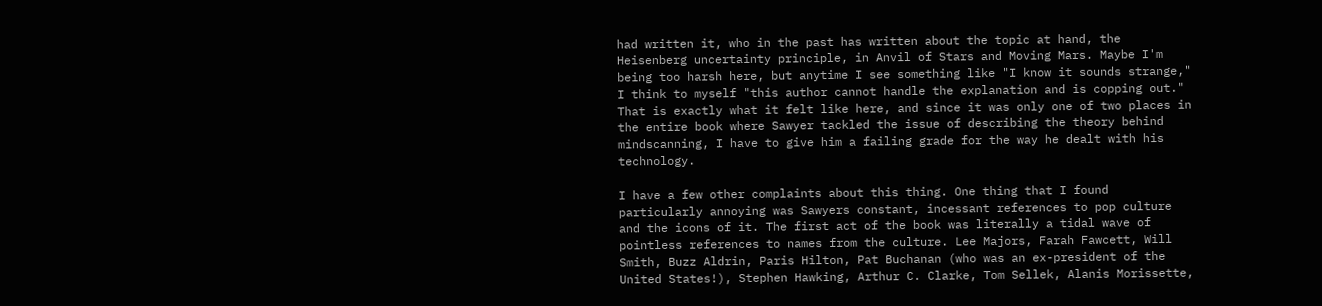had written it, who in the past has written about the topic at hand, the Heisenberg uncertainty principle, in Anvil of Stars and Moving Mars. Maybe I'm being too harsh here, but anytime I see something like "I know it sounds strange," I think to myself "this author cannot handle the explanation and is copping out." That is exactly what it felt like here, and since it was only one of two places in the entire book where Sawyer tackled the issue of describing the theory behind mindscanning, I have to give him a failing grade for the way he dealt with his technology.

I have a few other complaints about this thing. One thing that I found particularly annoying was Sawyers constant, incessant references to pop culture and the icons of it. The first act of the book was literally a tidal wave of pointless references to names from the culture. Lee Majors, Farah Fawcett, Will Smith, Buzz Aldrin, Paris Hilton, Pat Buchanan (who was an ex-president of the United States!), Stephen Hawking, Arthur C. Clarke, Tom Sellek, Alanis Morissette,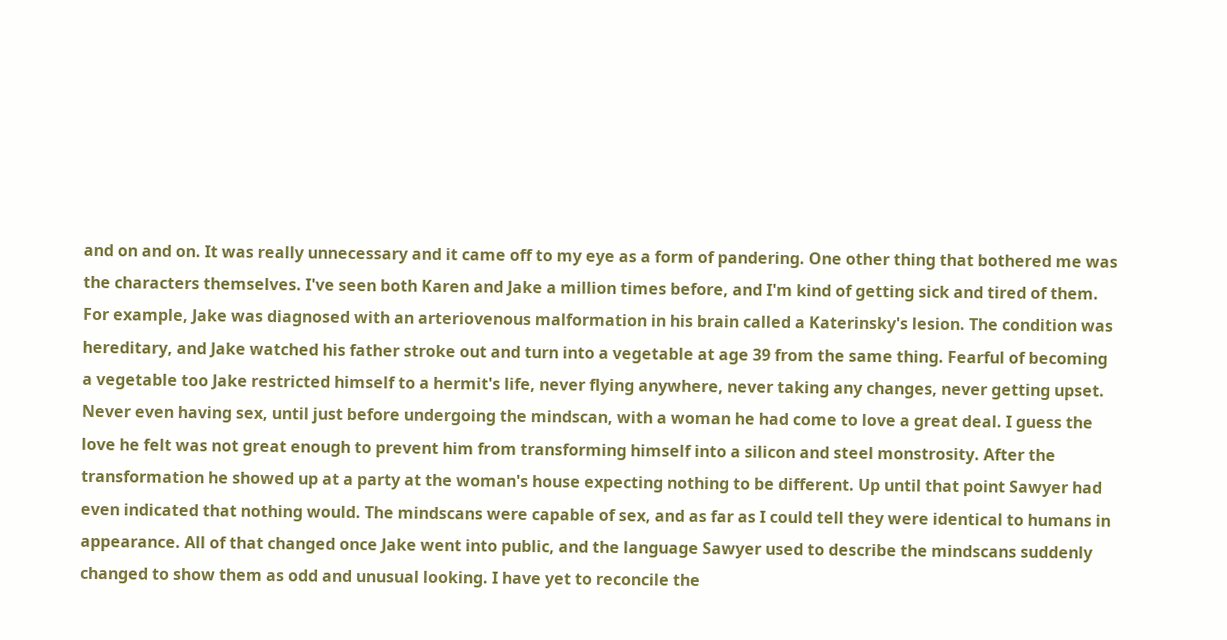and on and on. It was really unnecessary and it came off to my eye as a form of pandering. One other thing that bothered me was the characters themselves. I've seen both Karen and Jake a million times before, and I'm kind of getting sick and tired of them. For example, Jake was diagnosed with an arteriovenous malformation in his brain called a Katerinsky's lesion. The condition was hereditary, and Jake watched his father stroke out and turn into a vegetable at age 39 from the same thing. Fearful of becoming a vegetable too Jake restricted himself to a hermit's life, never flying anywhere, never taking any changes, never getting upset. Never even having sex, until just before undergoing the mindscan, with a woman he had come to love a great deal. I guess the love he felt was not great enough to prevent him from transforming himself into a silicon and steel monstrosity. After the transformation he showed up at a party at the woman's house expecting nothing to be different. Up until that point Sawyer had even indicated that nothing would. The mindscans were capable of sex, and as far as I could tell they were identical to humans in appearance. All of that changed once Jake went into public, and the language Sawyer used to describe the mindscans suddenly changed to show them as odd and unusual looking. I have yet to reconcile the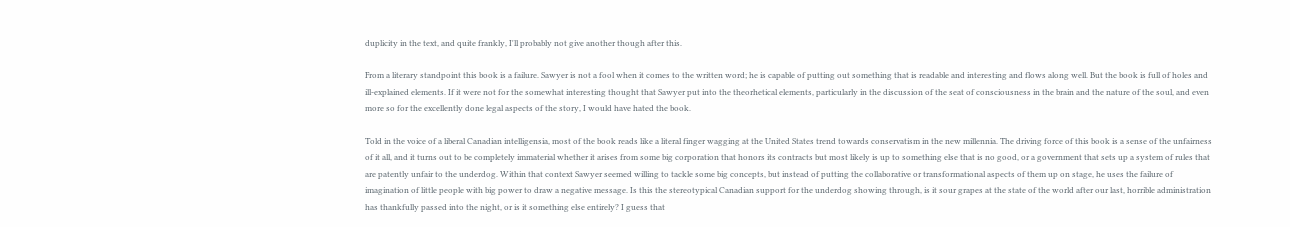duplicity in the text, and quite frankly, I'll probably not give another though after this.

From a literary standpoint this book is a failure. Sawyer is not a fool when it comes to the written word; he is capable of putting out something that is readable and interesting and flows along well. But the book is full of holes and ill-explained elements. If it were not for the somewhat interesting thought that Sawyer put into the theorhetical elements, particularly in the discussion of the seat of consciousness in the brain and the nature of the soul, and even more so for the excellently done legal aspects of the story, I would have hated the book.

Told in the voice of a liberal Canadian intelligensia, most of the book reads like a literal finger wagging at the United States trend towards conservatism in the new millennia. The driving force of this book is a sense of the unfairness of it all, and it turns out to be completely immaterial whether it arises from some big corporation that honors its contracts but most likely is up to something else that is no good, or a government that sets up a system of rules that are patently unfair to the underdog. Within that context Sawyer seemed willing to tackle some big concepts, but instead of putting the collaborative or transformational aspects of them up on stage, he uses the failure of imagination of little people with big power to draw a negative message. Is this the stereotypical Canadian support for the underdog showing through, is it sour grapes at the state of the world after our last, horrible administration has thankfully passed into the night, or is it something else entirely? I guess that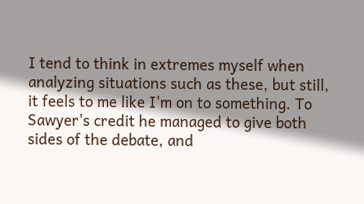I tend to think in extremes myself when analyzing situations such as these, but still, it feels to me like I'm on to something. To Sawyer's credit he managed to give both sides of the debate, and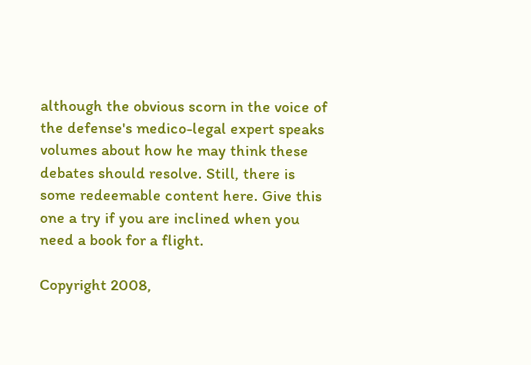although the obvious scorn in the voice of the defense's medico-legal expert speaks volumes about how he may think these debates should resolve. Still, there is some redeemable content here. Give this one a try if you are inclined when you need a book for a flight.

Copyright 2008,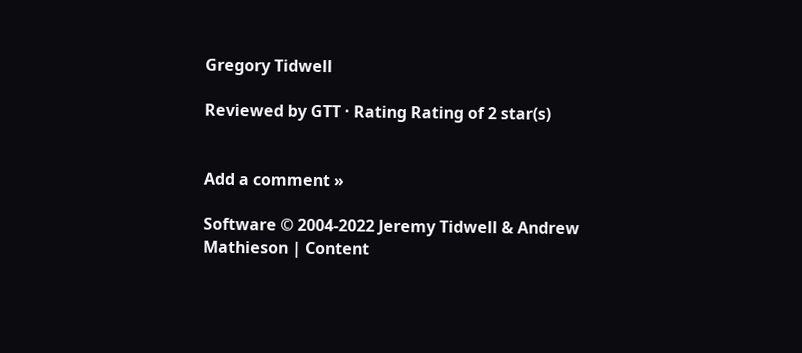Gregory Tidwell

Reviewed by GTT · Rating Rating of 2 star(s)


Add a comment »

Software © 2004-2022 Jeremy Tidwell & Andrew Mathieson | Content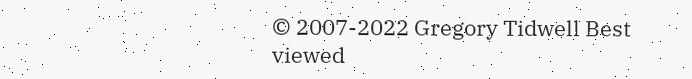© 2007-2022 Gregory Tidwell Best viewed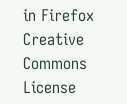in Firefox Creative Commons License